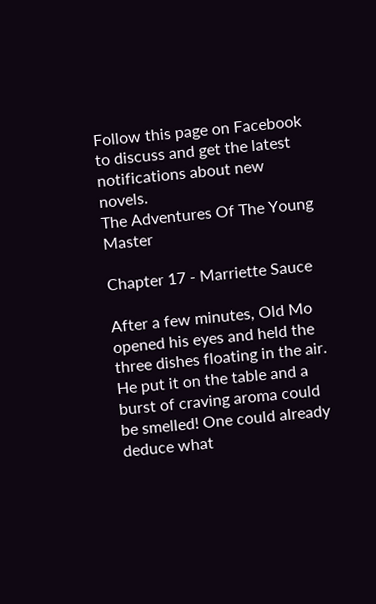Follow this page on Facebook to discuss and get the latest notifications about new novels.
The Adventures Of The Young Master

Chapter 17 - Marriette Sauce

After a few minutes, Old Mo opened his eyes and held the three dishes floating in the air. He put it on the table and a burst of craving aroma could be smelled! One could already deduce what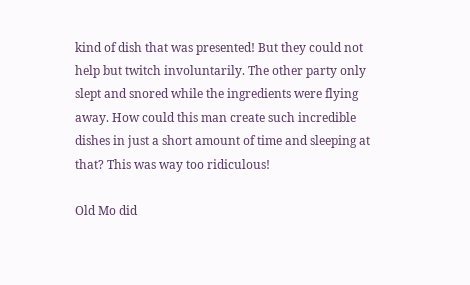kind of dish that was presented! But they could not help but twitch involuntarily. The other party only slept and snored while the ingredients were flying away. How could this man create such incredible dishes in just a short amount of time and sleeping at that? This was way too ridiculous!

Old Mo did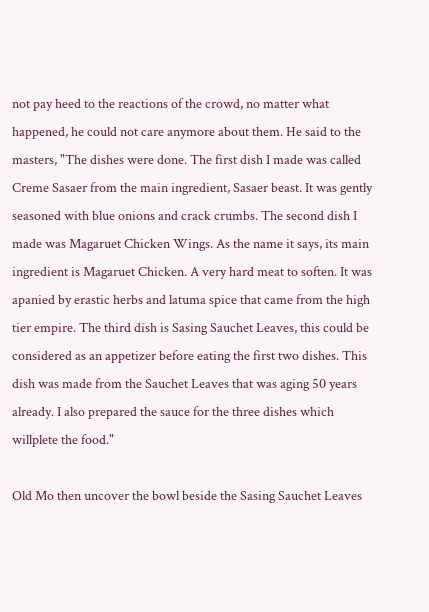not pay heed to the reactions of the crowd, no matter what happened, he could not care anymore about them. He said to the masters, "The dishes were done. The first dish I made was called Creme Sasaer from the main ingredient, Sasaer beast. It was gently seasoned with blue onions and crack crumbs. The second dish I made was Magaruet Chicken Wings. As the name it says, its main ingredient is Magaruet Chicken. A very hard meat to soften. It was apanied by erastic herbs and latuma spice that came from the high tier empire. The third dish is Sasing Sauchet Leaves, this could be considered as an appetizer before eating the first two dishes. This dish was made from the Sauchet Leaves that was aging 50 years already. I also prepared the sauce for the three dishes which willplete the food."

Old Mo then uncover the bowl beside the Sasing Sauchet Leaves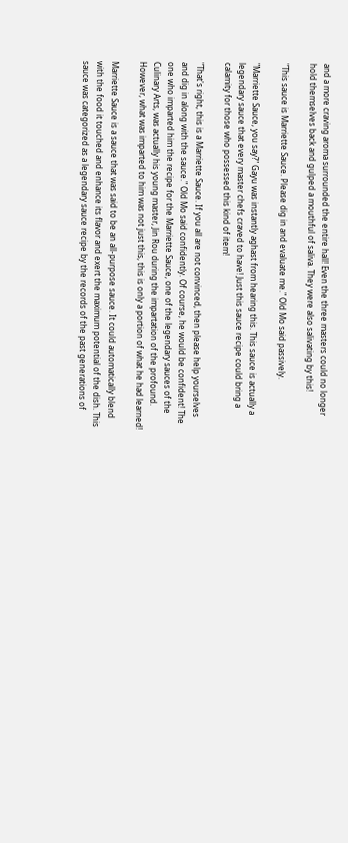and a more craving aroma surrounded the entire hall! Even the three masters could no longer hold themselves back and gulped a mouthful of saliva. They were also salivating by this!

"This sauce is Marriette Sauce. Please dig in and evaluate me." Old Mo said passively.

"Marriette Sauce, you say?" Gayu was instantly aghast from hearing this. This sauce is actually a legendary sauce that every master chefs craved to have! Just this sauce recipe could bring a calamity for those who possessed this kind of item!

"That's right, this is a Marriette Sauce. If you all are not convinced, then please help yourselves and dig in along with the sauce." Old Mo said confidently. Of course, he would be confident! The one who imparted him the recipe for the Marriette Sauce, one of the legendary sauces of the Culinary Arts, was actually his young master, Jin Rou during the impartation of the profound. However, what was imparted to him was not just this, this is only a portion of what he had learned!

Marriette Sauce is a sauce that was said to be an all-purpose sauce. It could automatically blend with the food it touched and enhance its flavor and exert the maximum potential of the dish. This sauce was categorized as a legendary sauce recipe by the records of the past generations of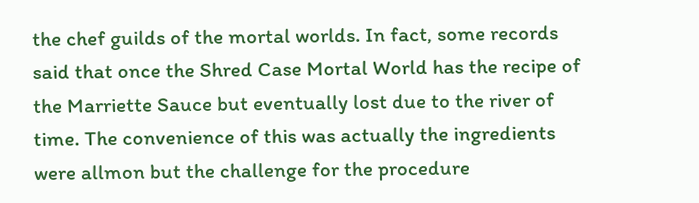the chef guilds of the mortal worlds. In fact, some records said that once the Shred Case Mortal World has the recipe of the Marriette Sauce but eventually lost due to the river of time. The convenience of this was actually the ingredients were allmon but the challenge for the procedure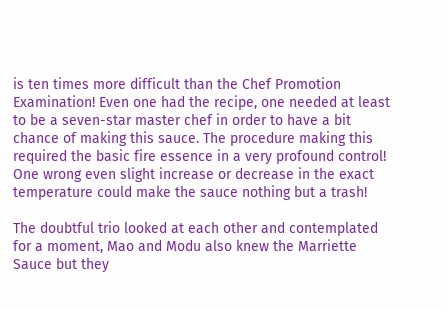is ten times more difficult than the Chef Promotion Examination! Even one had the recipe, one needed at least to be a seven-star master chef in order to have a bit chance of making this sauce. The procedure making this required the basic fire essence in a very profound control! One wrong even slight increase or decrease in the exact temperature could make the sauce nothing but a trash!

The doubtful trio looked at each other and contemplated for a moment, Mao and Modu also knew the Marriette Sauce but they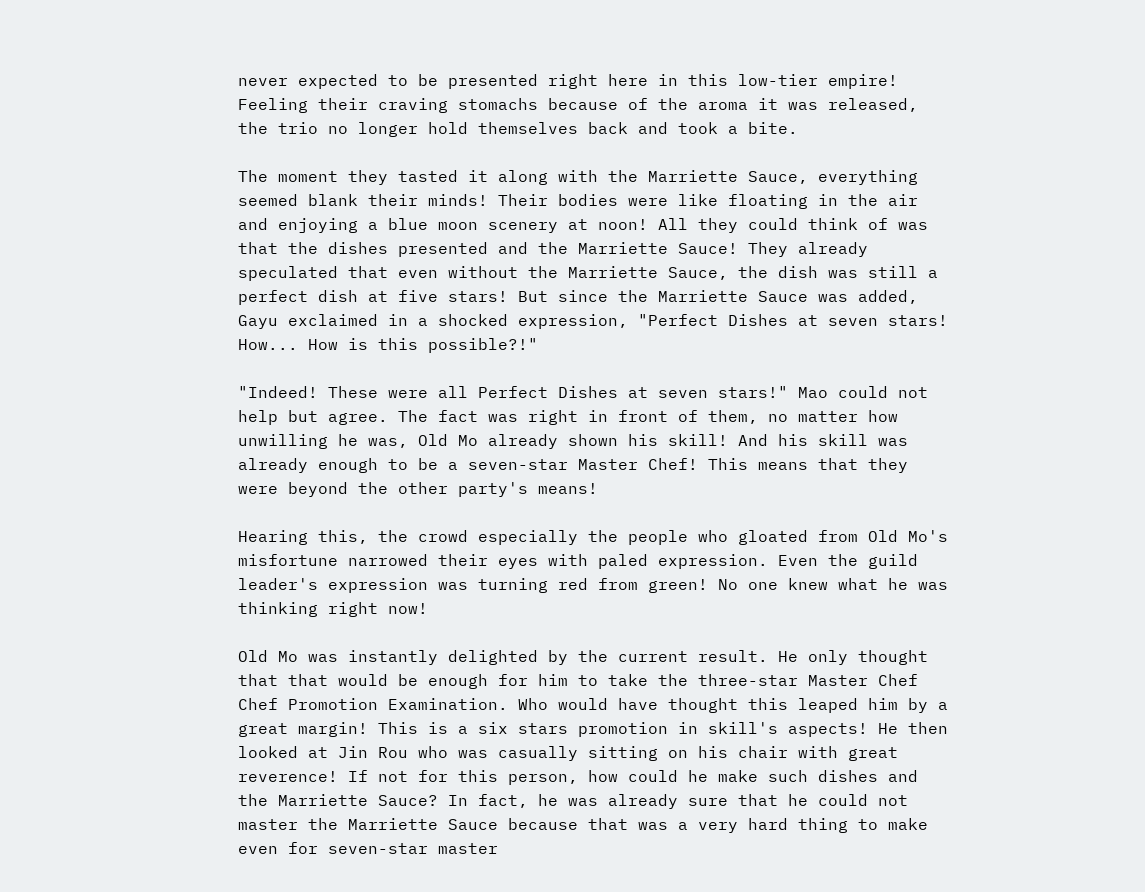never expected to be presented right here in this low-tier empire! Feeling their craving stomachs because of the aroma it was released, the trio no longer hold themselves back and took a bite.

The moment they tasted it along with the Marriette Sauce, everything seemed blank their minds! Their bodies were like floating in the air and enjoying a blue moon scenery at noon! All they could think of was that the dishes presented and the Marriette Sauce! They already speculated that even without the Marriette Sauce, the dish was still a perfect dish at five stars! But since the Marriette Sauce was added, Gayu exclaimed in a shocked expression, "Perfect Dishes at seven stars! How... How is this possible?!"

"Indeed! These were all Perfect Dishes at seven stars!" Mao could not help but agree. The fact was right in front of them, no matter how unwilling he was, Old Mo already shown his skill! And his skill was already enough to be a seven-star Master Chef! This means that they were beyond the other party's means!

Hearing this, the crowd especially the people who gloated from Old Mo's misfortune narrowed their eyes with paled expression. Even the guild leader's expression was turning red from green! No one knew what he was thinking right now!

Old Mo was instantly delighted by the current result. He only thought that that would be enough for him to take the three-star Master Chef Chef Promotion Examination. Who would have thought this leaped him by a great margin! This is a six stars promotion in skill's aspects! He then looked at Jin Rou who was casually sitting on his chair with great reverence! If not for this person, how could he make such dishes and the Marriette Sauce? In fact, he was already sure that he could not master the Marriette Sauce because that was a very hard thing to make even for seven-star master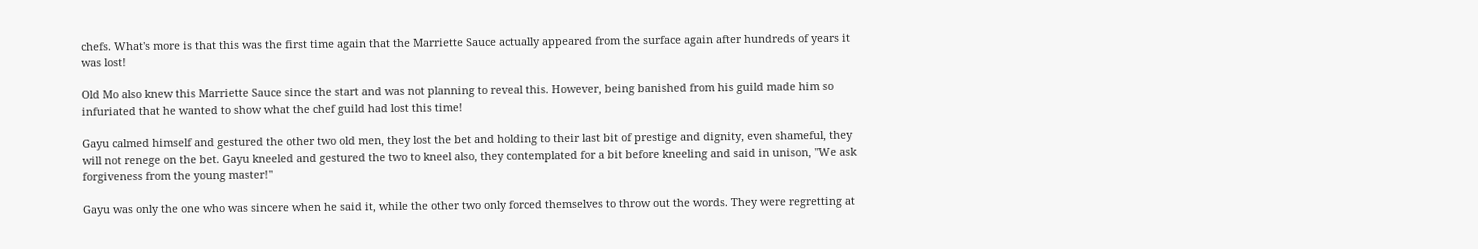chefs. What's more is that this was the first time again that the Marriette Sauce actually appeared from the surface again after hundreds of years it was lost!

Old Mo also knew this Marriette Sauce since the start and was not planning to reveal this. However, being banished from his guild made him so infuriated that he wanted to show what the chef guild had lost this time!

Gayu calmed himself and gestured the other two old men, they lost the bet and holding to their last bit of prestige and dignity, even shameful, they will not renege on the bet. Gayu kneeled and gestured the two to kneel also, they contemplated for a bit before kneeling and said in unison, "We ask forgiveness from the young master!"

Gayu was only the one who was sincere when he said it, while the other two only forced themselves to throw out the words. They were regretting at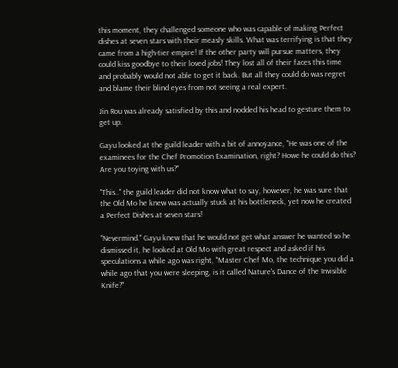this moment, they challenged someone who was capable of making Perfect dishes at seven stars with their measly skills. What was terrifying is that they came from a high-tier empire! If the other party will pursue matters, they could kiss goodbye to their loved jobs! They lost all of their faces this time and probably would not able to get it back. But all they could do was regret and blame their blind eyes from not seeing a real expert.

Jin Rou was already satisfied by this and nodded his head to gesture them to get up.

Gayu looked at the guild leader with a bit of annoyance, "He was one of the examinees for the Chef Promotion Examination, right? Howe he could do this? Are you toying with us?"

"This.." the guild leader did not know what to say, however, he was sure that the Old Mo he knew was actually stuck at his bottleneck, yet now he created a Perfect Dishes at seven stars!

"Nevermind." Gayu knew that he would not get what answer he wanted so he dismissed it, he looked at Old Mo with great respect and asked if his speculations a while ago was right, "Master Chef Mo, the technique you did a while ago that you were sleeping, is it called Nature's Dance of the Invisible Knife?"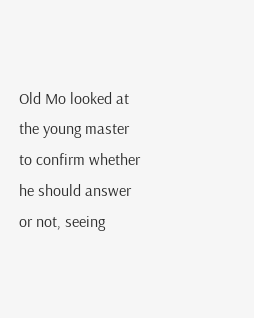Old Mo looked at the young master to confirm whether he should answer or not, seeing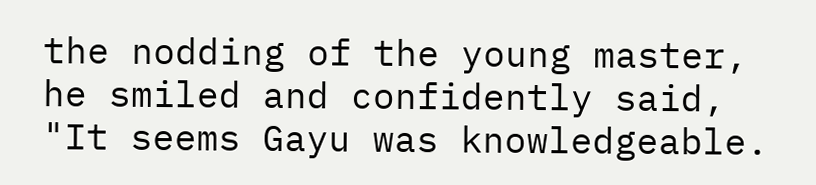the nodding of the young master, he smiled and confidently said, "It seems Gayu was knowledgeable.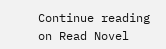Continue reading on Read Novel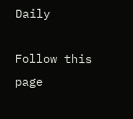Daily

Follow this page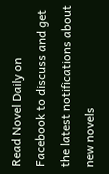Read Novel Daily on Facebook to discuss and get the latest notifications about new novels